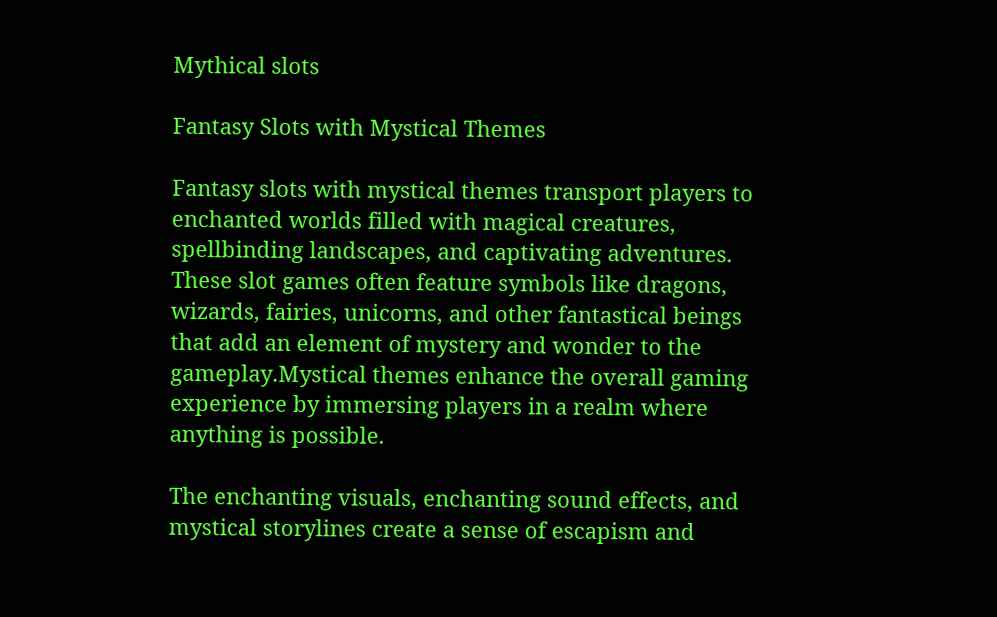Mythical slots

Fantasy Slots with Mystical Themes

Fantasy slots with mystical themes transport players to enchanted worlds filled with magical creatures, spellbinding landscapes, and captivating adventures. These slot games often feature symbols like dragons, wizards, fairies, unicorns, and other fantastical beings that add an element of mystery and wonder to the gameplay.Mystical themes enhance the overall gaming experience by immersing players in a realm where anything is possible.

The enchanting visuals, enchanting sound effects, and mystical storylines create a sense of escapism and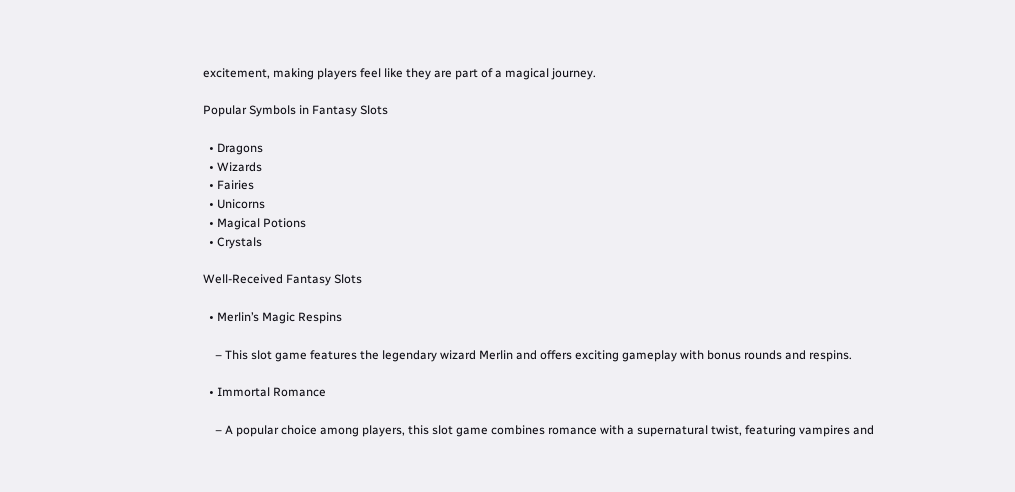excitement, making players feel like they are part of a magical journey.

Popular Symbols in Fantasy Slots

  • Dragons
  • Wizards
  • Fairies
  • Unicorns
  • Magical Potions
  • Crystals

Well-Received Fantasy Slots

  • Merlin’s Magic Respins

    – This slot game features the legendary wizard Merlin and offers exciting gameplay with bonus rounds and respins.

  • Immortal Romance

    – A popular choice among players, this slot game combines romance with a supernatural twist, featuring vampires and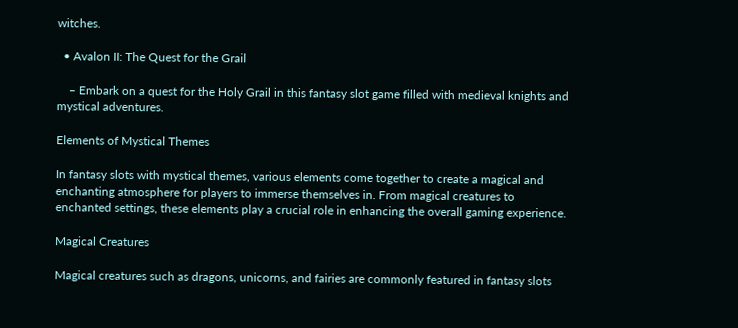witches.

  • Avalon II: The Quest for the Grail

    – Embark on a quest for the Holy Grail in this fantasy slot game filled with medieval knights and mystical adventures.

Elements of Mystical Themes

In fantasy slots with mystical themes, various elements come together to create a magical and enchanting atmosphere for players to immerse themselves in. From magical creatures to enchanted settings, these elements play a crucial role in enhancing the overall gaming experience.

Magical Creatures

Magical creatures such as dragons, unicorns, and fairies are commonly featured in fantasy slots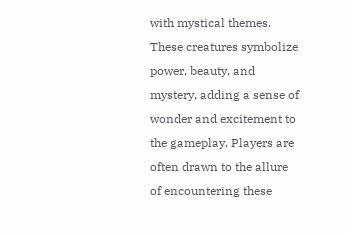with mystical themes. These creatures symbolize power, beauty, and mystery, adding a sense of wonder and excitement to the gameplay. Players are often drawn to the allure of encountering these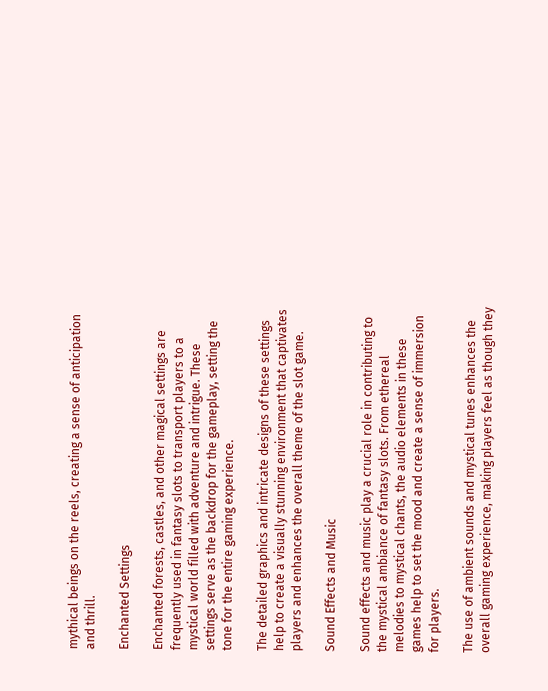mythical beings on the reels, creating a sense of anticipation and thrill.

Enchanted Settings

Enchanted forests, castles, and other magical settings are frequently used in fantasy slots to transport players to a mystical world filled with adventure and intrigue. These settings serve as the backdrop for the gameplay, setting the tone for the entire gaming experience.

The detailed graphics and intricate designs of these settings help to create a visually stunning environment that captivates players and enhances the overall theme of the slot game.

Sound Effects and Music

Sound effects and music play a crucial role in contributing to the mystical ambiance of fantasy slots. From ethereal melodies to mystical chants, the audio elements in these games help to set the mood and create a sense of immersion for players.

The use of ambient sounds and mystical tunes enhances the overall gaming experience, making players feel as though they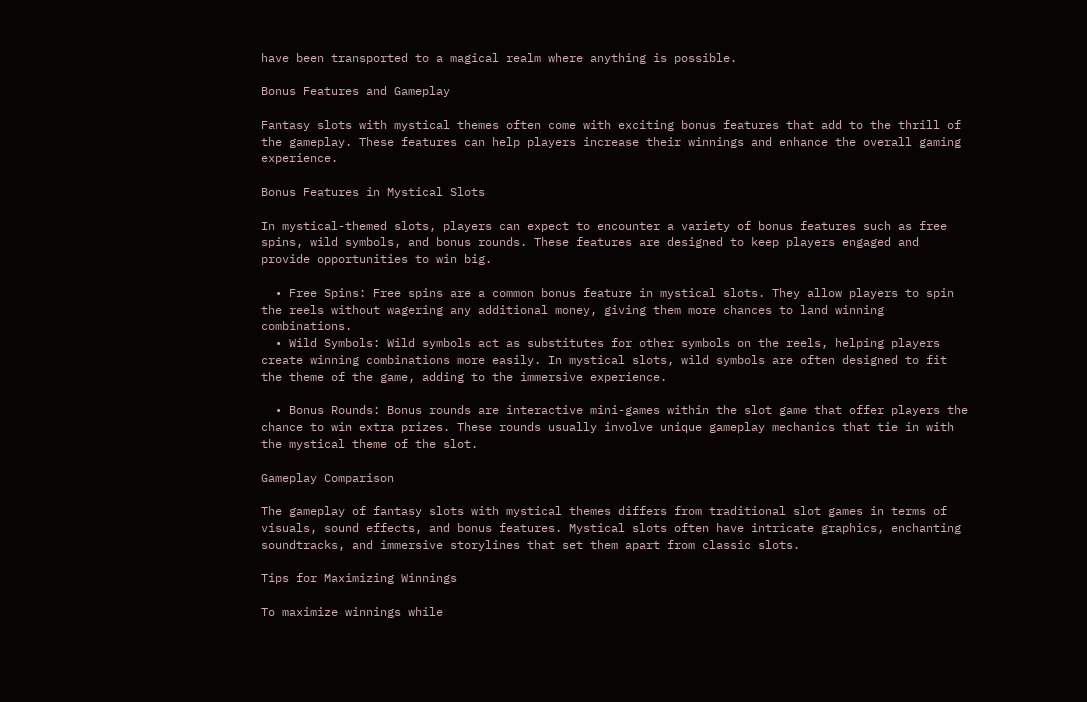have been transported to a magical realm where anything is possible.

Bonus Features and Gameplay

Fantasy slots with mystical themes often come with exciting bonus features that add to the thrill of the gameplay. These features can help players increase their winnings and enhance the overall gaming experience.

Bonus Features in Mystical Slots

In mystical-themed slots, players can expect to encounter a variety of bonus features such as free spins, wild symbols, and bonus rounds. These features are designed to keep players engaged and provide opportunities to win big.

  • Free Spins: Free spins are a common bonus feature in mystical slots. They allow players to spin the reels without wagering any additional money, giving them more chances to land winning combinations.
  • Wild Symbols: Wild symbols act as substitutes for other symbols on the reels, helping players create winning combinations more easily. In mystical slots, wild symbols are often designed to fit the theme of the game, adding to the immersive experience.

  • Bonus Rounds: Bonus rounds are interactive mini-games within the slot game that offer players the chance to win extra prizes. These rounds usually involve unique gameplay mechanics that tie in with the mystical theme of the slot.

Gameplay Comparison

The gameplay of fantasy slots with mystical themes differs from traditional slot games in terms of visuals, sound effects, and bonus features. Mystical slots often have intricate graphics, enchanting soundtracks, and immersive storylines that set them apart from classic slots.

Tips for Maximizing Winnings

To maximize winnings while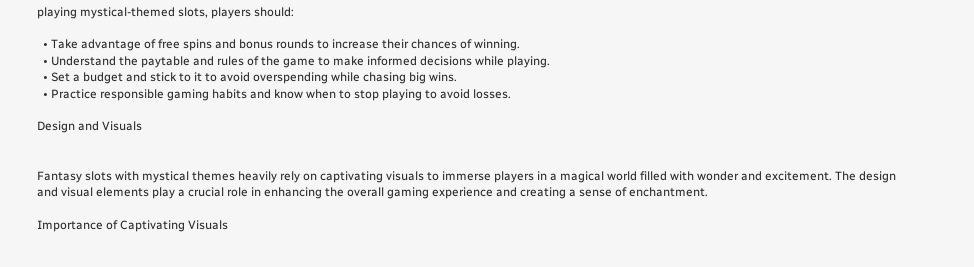playing mystical-themed slots, players should:

  • Take advantage of free spins and bonus rounds to increase their chances of winning.
  • Understand the paytable and rules of the game to make informed decisions while playing.
  • Set a budget and stick to it to avoid overspending while chasing big wins.
  • Practice responsible gaming habits and know when to stop playing to avoid losses.

Design and Visuals


Fantasy slots with mystical themes heavily rely on captivating visuals to immerse players in a magical world filled with wonder and excitement. The design and visual elements play a crucial role in enhancing the overall gaming experience and creating a sense of enchantment.

Importance of Captivating Visuals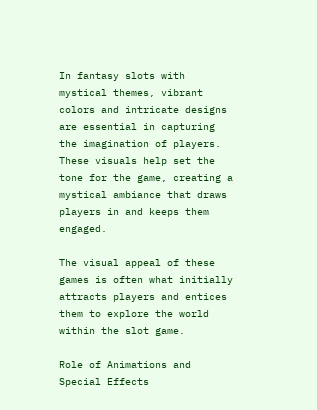In fantasy slots with mystical themes, vibrant colors and intricate designs are essential in capturing the imagination of players. These visuals help set the tone for the game, creating a mystical ambiance that draws players in and keeps them engaged.

The visual appeal of these games is often what initially attracts players and entices them to explore the world within the slot game.

Role of Animations and Special Effects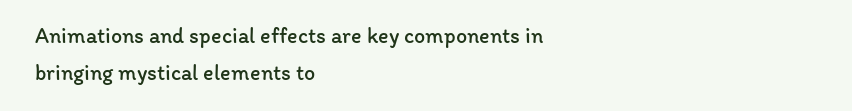Animations and special effects are key components in bringing mystical elements to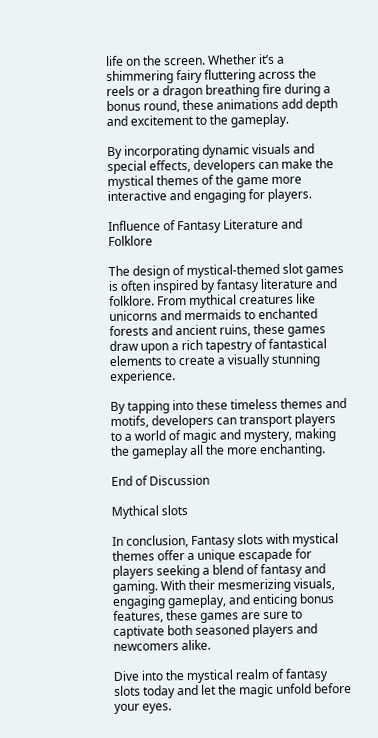life on the screen. Whether it’s a shimmering fairy fluttering across the reels or a dragon breathing fire during a bonus round, these animations add depth and excitement to the gameplay.

By incorporating dynamic visuals and special effects, developers can make the mystical themes of the game more interactive and engaging for players.

Influence of Fantasy Literature and Folklore

The design of mystical-themed slot games is often inspired by fantasy literature and folklore. From mythical creatures like unicorns and mermaids to enchanted forests and ancient ruins, these games draw upon a rich tapestry of fantastical elements to create a visually stunning experience.

By tapping into these timeless themes and motifs, developers can transport players to a world of magic and mystery, making the gameplay all the more enchanting.

End of Discussion

Mythical slots

In conclusion, Fantasy slots with mystical themes offer a unique escapade for players seeking a blend of fantasy and gaming. With their mesmerizing visuals, engaging gameplay, and enticing bonus features, these games are sure to captivate both seasoned players and newcomers alike.

Dive into the mystical realm of fantasy slots today and let the magic unfold before your eyes.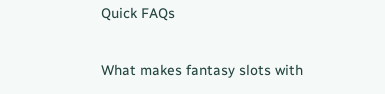Quick FAQs

What makes fantasy slots with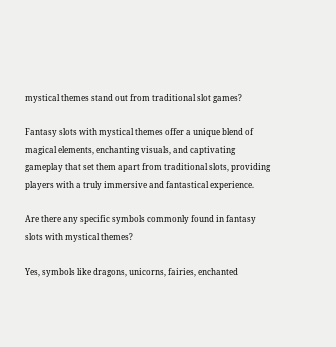mystical themes stand out from traditional slot games?

Fantasy slots with mystical themes offer a unique blend of magical elements, enchanting visuals, and captivating gameplay that set them apart from traditional slots, providing players with a truly immersive and fantastical experience.

Are there any specific symbols commonly found in fantasy slots with mystical themes?

Yes, symbols like dragons, unicorns, fairies, enchanted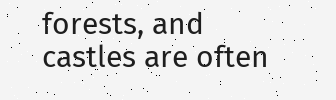forests, and castles are often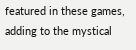featured in these games, adding to the mystical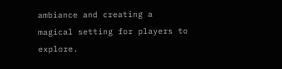ambiance and creating a magical setting for players to explore.